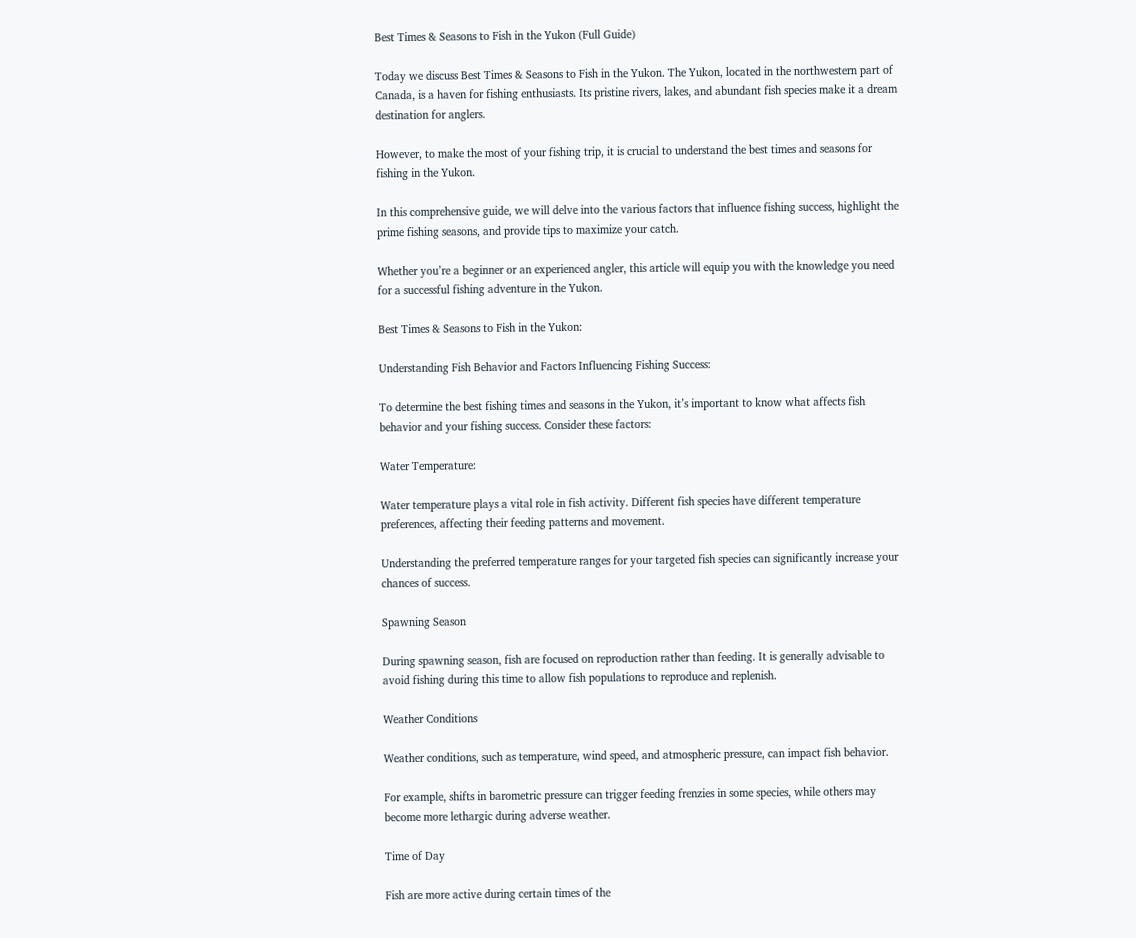Best Times & Seasons to Fish in the Yukon (Full Guide)

Today we discuss Best Times & Seasons to Fish in the Yukon. The Yukon, located in the northwestern part of Canada, is a haven for fishing enthusiasts. Its pristine rivers, lakes, and abundant fish species make it a dream destination for anglers.

However, to make the most of your fishing trip, it is crucial to understand the best times and seasons for fishing in the Yukon.

In this comprehensive guide, we will delve into the various factors that influence fishing success, highlight the prime fishing seasons, and provide tips to maximize your catch.

Whether you’re a beginner or an experienced angler, this article will equip you with the knowledge you need for a successful fishing adventure in the Yukon.

Best Times & Seasons to Fish in the Yukon:

Understanding Fish Behavior and Factors Influencing Fishing Success:

To determine the best fishing times and seasons in the Yukon, it’s important to know what affects fish behavior and your fishing success. Consider these factors:

Water Temperature:

Water temperature plays a vital role in fish activity. Different fish species have different temperature preferences, affecting their feeding patterns and movement.

Understanding the preferred temperature ranges for your targeted fish species can significantly increase your chances of success.

Spawning Season

During spawning season, fish are focused on reproduction rather than feeding. It is generally advisable to avoid fishing during this time to allow fish populations to reproduce and replenish.

Weather Conditions

Weather conditions, such as temperature, wind speed, and atmospheric pressure, can impact fish behavior.

For example, shifts in barometric pressure can trigger feeding frenzies in some species, while others may become more lethargic during adverse weather.

Time of Day

Fish are more active during certain times of the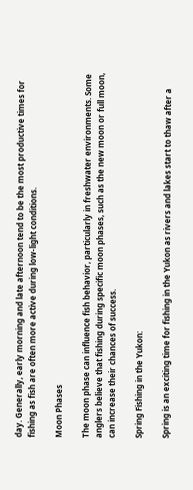day. Generally, early morning and late afternoon tend to be the most productive times for fishing as fish are often more active during low-light conditions.

Moon Phases

The moon phase can influence fish behavior, particularly in freshwater environments. Some anglers believe that fishing during specific moon phases, such as the new moon or full moon, can increase their chances of success.

Spring Fishing in the Yukon:

Spring is an exciting time for fishing in the Yukon as rivers and lakes start to thaw after a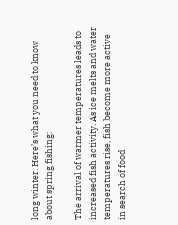long winter. Here’s what you need to know about spring fishing:

The arrival of warmer temperatures leads to increased fish activity. As ice melts and water temperatures rise, fish become more active in search of food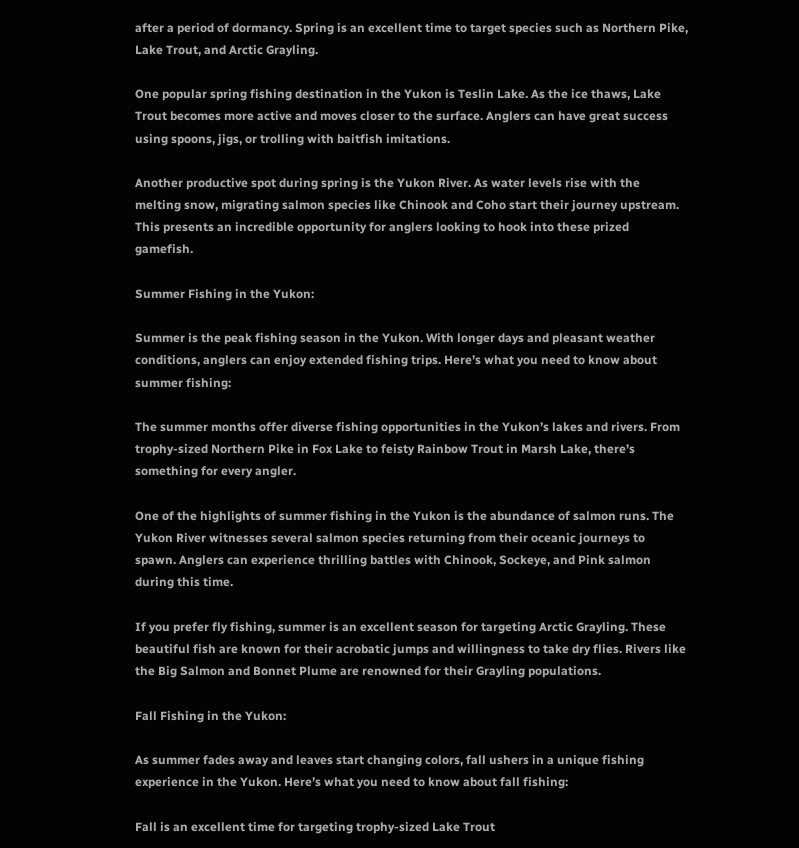after a period of dormancy. Spring is an excellent time to target species such as Northern Pike, Lake Trout, and Arctic Grayling.

One popular spring fishing destination in the Yukon is Teslin Lake. As the ice thaws, Lake Trout becomes more active and moves closer to the surface. Anglers can have great success using spoons, jigs, or trolling with baitfish imitations.

Another productive spot during spring is the Yukon River. As water levels rise with the melting snow, migrating salmon species like Chinook and Coho start their journey upstream. This presents an incredible opportunity for anglers looking to hook into these prized gamefish.

Summer Fishing in the Yukon:

Summer is the peak fishing season in the Yukon. With longer days and pleasant weather conditions, anglers can enjoy extended fishing trips. Here’s what you need to know about summer fishing:

The summer months offer diverse fishing opportunities in the Yukon’s lakes and rivers. From trophy-sized Northern Pike in Fox Lake to feisty Rainbow Trout in Marsh Lake, there’s something for every angler.

One of the highlights of summer fishing in the Yukon is the abundance of salmon runs. The Yukon River witnesses several salmon species returning from their oceanic journeys to spawn. Anglers can experience thrilling battles with Chinook, Sockeye, and Pink salmon during this time.

If you prefer fly fishing, summer is an excellent season for targeting Arctic Grayling. These beautiful fish are known for their acrobatic jumps and willingness to take dry flies. Rivers like the Big Salmon and Bonnet Plume are renowned for their Grayling populations.

Fall Fishing in the Yukon:

As summer fades away and leaves start changing colors, fall ushers in a unique fishing experience in the Yukon. Here’s what you need to know about fall fishing:

Fall is an excellent time for targeting trophy-sized Lake Trout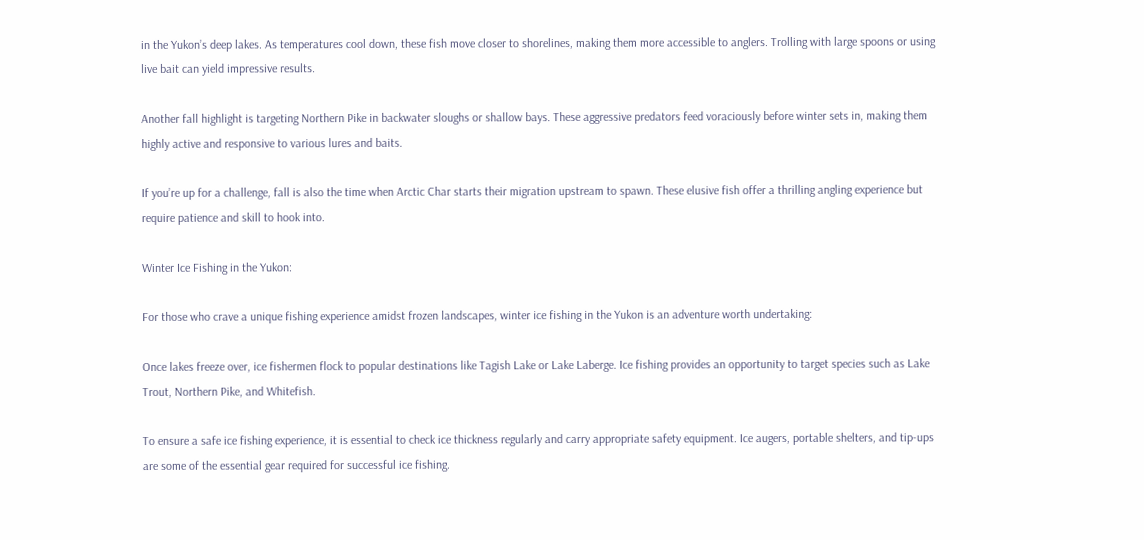in the Yukon’s deep lakes. As temperatures cool down, these fish move closer to shorelines, making them more accessible to anglers. Trolling with large spoons or using live bait can yield impressive results.

Another fall highlight is targeting Northern Pike in backwater sloughs or shallow bays. These aggressive predators feed voraciously before winter sets in, making them highly active and responsive to various lures and baits.

If you’re up for a challenge, fall is also the time when Arctic Char starts their migration upstream to spawn. These elusive fish offer a thrilling angling experience but require patience and skill to hook into.

Winter Ice Fishing in the Yukon:

For those who crave a unique fishing experience amidst frozen landscapes, winter ice fishing in the Yukon is an adventure worth undertaking:

Once lakes freeze over, ice fishermen flock to popular destinations like Tagish Lake or Lake Laberge. Ice fishing provides an opportunity to target species such as Lake Trout, Northern Pike, and Whitefish.

To ensure a safe ice fishing experience, it is essential to check ice thickness regularly and carry appropriate safety equipment. Ice augers, portable shelters, and tip-ups are some of the essential gear required for successful ice fishing.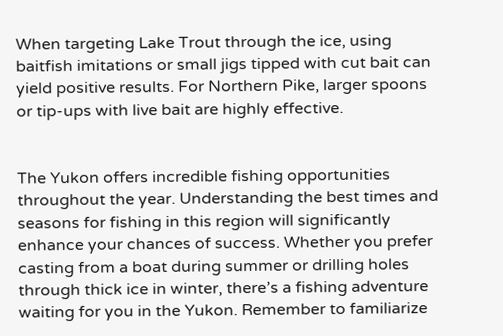When targeting Lake Trout through the ice, using baitfish imitations or small jigs tipped with cut bait can yield positive results. For Northern Pike, larger spoons or tip-ups with live bait are highly effective.


The Yukon offers incredible fishing opportunities throughout the year. Understanding the best times and seasons for fishing in this region will significantly enhance your chances of success. Whether you prefer casting from a boat during summer or drilling holes through thick ice in winter, there’s a fishing adventure waiting for you in the Yukon. Remember to familiarize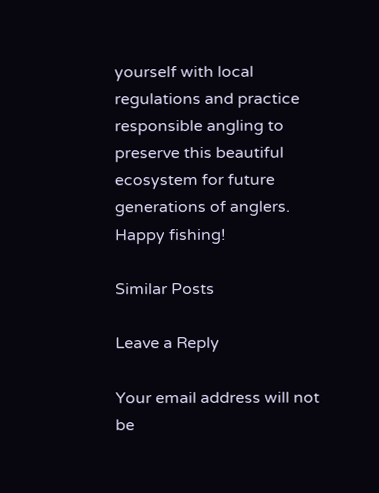yourself with local regulations and practice responsible angling to preserve this beautiful ecosystem for future generations of anglers. Happy fishing!

Similar Posts

Leave a Reply

Your email address will not be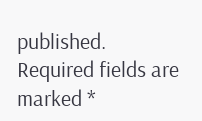published. Required fields are marked *